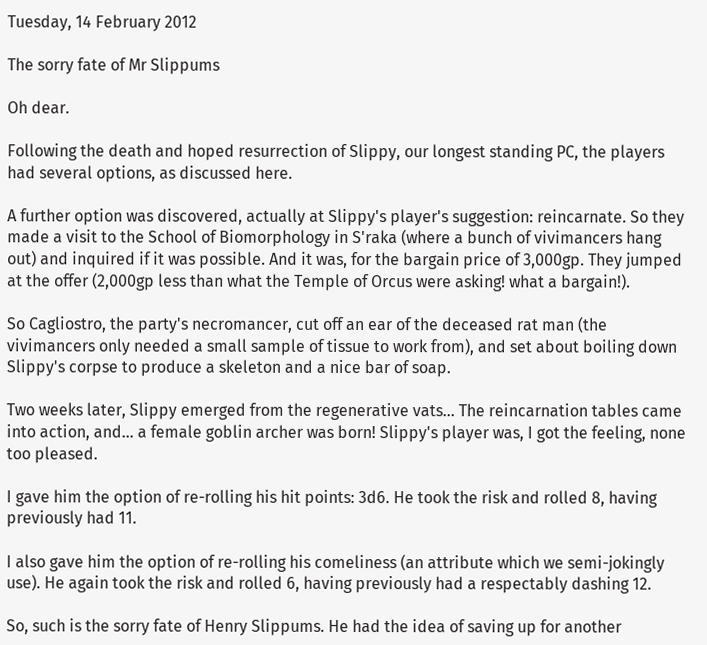Tuesday, 14 February 2012

The sorry fate of Mr Slippums

Oh dear.

Following the death and hoped resurrection of Slippy, our longest standing PC, the players had several options, as discussed here.

A further option was discovered, actually at Slippy's player's suggestion: reincarnate. So they made a visit to the School of Biomorphology in S'raka (where a bunch of vivimancers hang out) and inquired if it was possible. And it was, for the bargain price of 3,000gp. They jumped at the offer (2,000gp less than what the Temple of Orcus were asking! what a bargain!).

So Cagliostro, the party's necromancer, cut off an ear of the deceased rat man (the vivimancers only needed a small sample of tissue to work from), and set about boiling down Slippy's corpse to produce a skeleton and a nice bar of soap.

Two weeks later, Slippy emerged from the regenerative vats... The reincarnation tables came into action, and... a female goblin archer was born! Slippy's player was, I got the feeling, none too pleased.

I gave him the option of re-rolling his hit points: 3d6. He took the risk and rolled 8, having previously had 11.

I also gave him the option of re-rolling his comeliness (an attribute which we semi-jokingly use). He again took the risk and rolled 6, having previously had a respectably dashing 12.

So, such is the sorry fate of Henry Slippums. He had the idea of saving up for another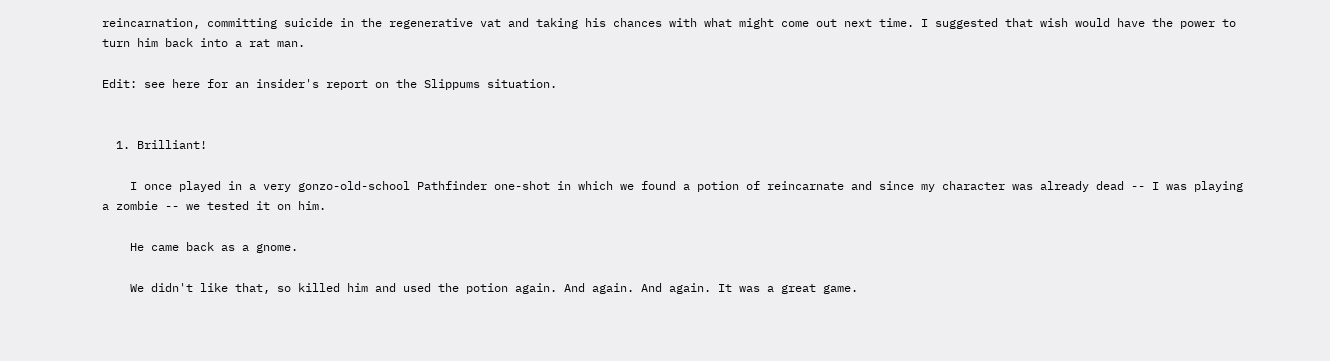reincarnation, committing suicide in the regenerative vat and taking his chances with what might come out next time. I suggested that wish would have the power to turn him back into a rat man.

Edit: see here for an insider's report on the Slippums situation.


  1. Brilliant!

    I once played in a very gonzo-old-school Pathfinder one-shot in which we found a potion of reincarnate and since my character was already dead -- I was playing a zombie -- we tested it on him.

    He came back as a gnome.

    We didn't like that, so killed him and used the potion again. And again. And again. It was a great game.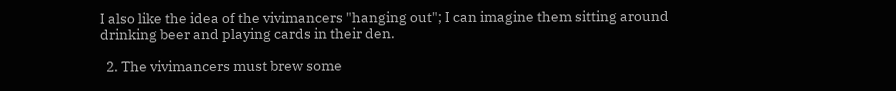I also like the idea of the vivimancers "hanging out"; I can imagine them sitting around drinking beer and playing cards in their den.

  2. The vivimancers must brew some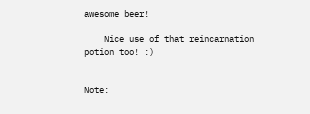awesome beer!

    Nice use of that reincarnation potion too! :)


Note: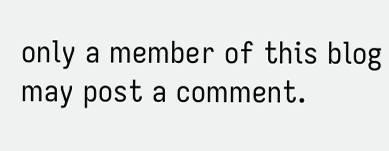only a member of this blog may post a comment.